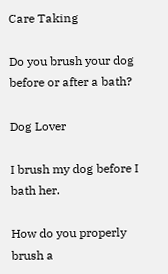Care Taking

Do you brush your dog before or after a bath?

Dog Lover

I brush my dog before I bath her.

How do you properly brush a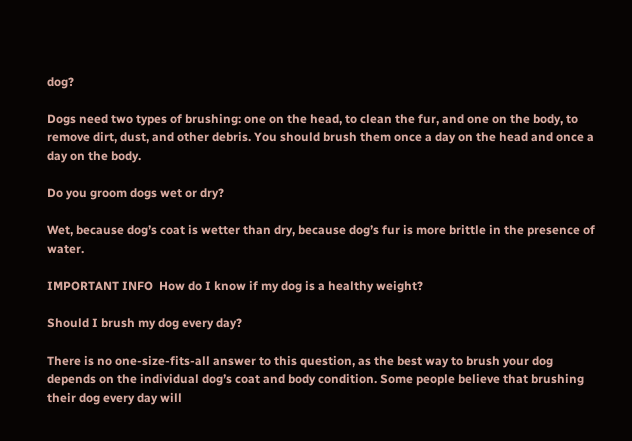dog?

Dogs need two types of brushing: one on the head, to clean the fur, and one on the body, to remove dirt, dust, and other debris. You should brush them once a day on the head and once a day on the body.

Do you groom dogs wet or dry?

Wet, because dog’s coat is wetter than dry, because dog’s fur is more brittle in the presence of water.

IMPORTANT INFO  How do I know if my dog is a healthy weight?

Should I brush my dog every day?

There is no one-size-fits-all answer to this question, as the best way to brush your dog depends on the individual dog’s coat and body condition. Some people believe that brushing their dog every day will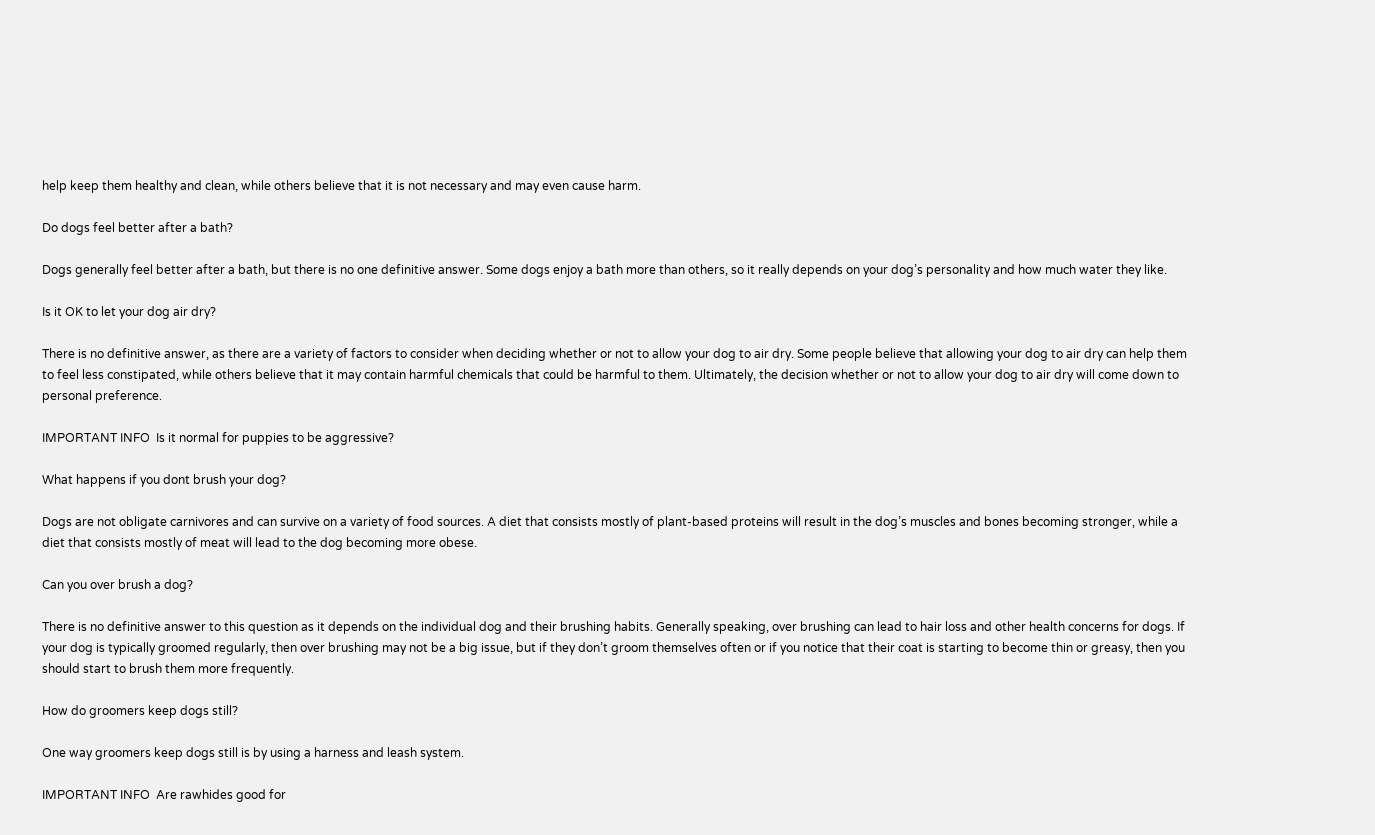help keep them healthy and clean, while others believe that it is not necessary and may even cause harm.

Do dogs feel better after a bath?

Dogs generally feel better after a bath, but there is no one definitive answer. Some dogs enjoy a bath more than others, so it really depends on your dog’s personality and how much water they like.

Is it OK to let your dog air dry?

There is no definitive answer, as there are a variety of factors to consider when deciding whether or not to allow your dog to air dry. Some people believe that allowing your dog to air dry can help them to feel less constipated, while others believe that it may contain harmful chemicals that could be harmful to them. Ultimately, the decision whether or not to allow your dog to air dry will come down to personal preference.

IMPORTANT INFO  Is it normal for puppies to be aggressive?

What happens if you dont brush your dog?

Dogs are not obligate carnivores and can survive on a variety of food sources. A diet that consists mostly of plant-based proteins will result in the dog’s muscles and bones becoming stronger, while a diet that consists mostly of meat will lead to the dog becoming more obese.

Can you over brush a dog?

There is no definitive answer to this question as it depends on the individual dog and their brushing habits. Generally speaking, over brushing can lead to hair loss and other health concerns for dogs. If your dog is typically groomed regularly, then over brushing may not be a big issue, but if they don’t groom themselves often or if you notice that their coat is starting to become thin or greasy, then you should start to brush them more frequently.

How do groomers keep dogs still?

One way groomers keep dogs still is by using a harness and leash system.

IMPORTANT INFO  Are rawhides good for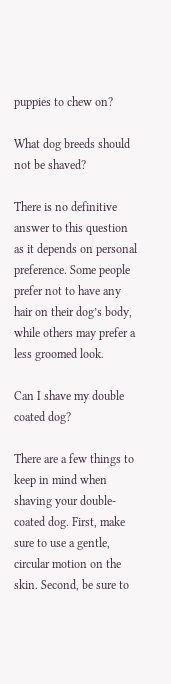puppies to chew on?

What dog breeds should not be shaved?

There is no definitive answer to this question as it depends on personal preference. Some people prefer not to have any hair on their dog’s body, while others may prefer a less groomed look.

Can I shave my double coated dog?

There are a few things to keep in mind when shaving your double-coated dog. First, make sure to use a gentle, circular motion on the skin. Second, be sure to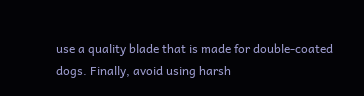use a quality blade that is made for double-coated dogs. Finally, avoid using harsh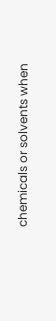chemicals or solvents when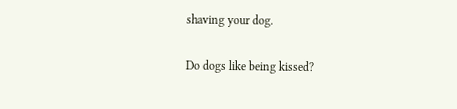shaving your dog.

Do dogs like being kissed?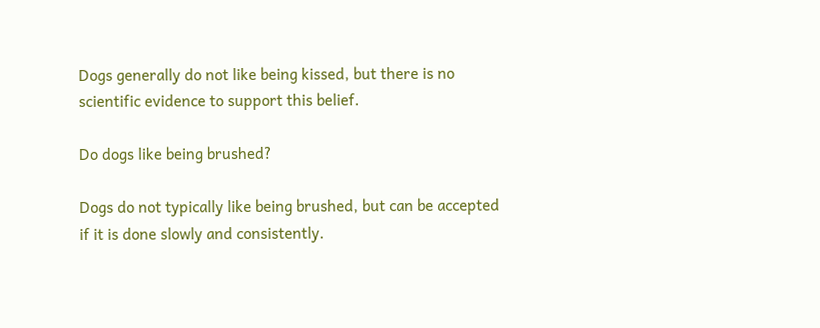Dogs generally do not like being kissed, but there is no scientific evidence to support this belief.

Do dogs like being brushed?

Dogs do not typically like being brushed, but can be accepted if it is done slowly and consistently.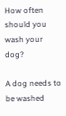How often should you wash your dog?

A dog needs to be washed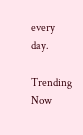every day.

Trending Now